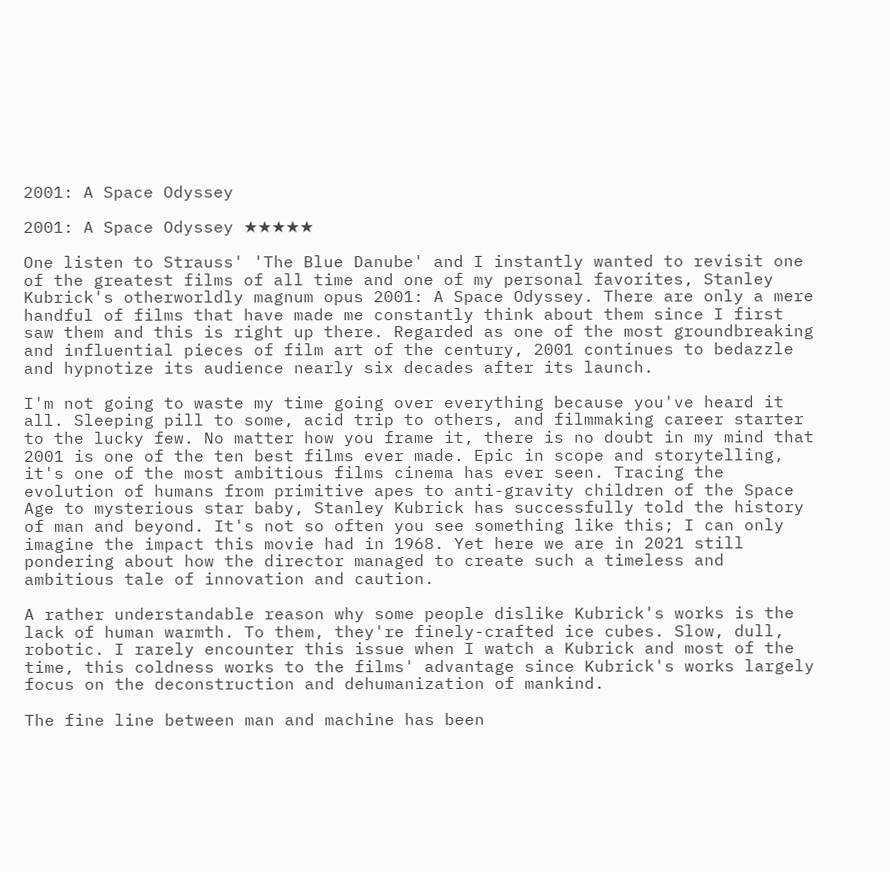2001: A Space Odyssey

2001: A Space Odyssey ★★★★★

One listen to Strauss' 'The Blue Danube' and I instantly wanted to revisit one of the greatest films of all time and one of my personal favorites, Stanley Kubrick's otherworldly magnum opus 2001: A Space Odyssey. There are only a mere handful of films that have made me constantly think about them since I first saw them and this is right up there. Regarded as one of the most groundbreaking and influential pieces of film art of the century, 2001 continues to bedazzle and hypnotize its audience nearly six decades after its launch.

I'm not going to waste my time going over everything because you've heard it all. Sleeping pill to some, acid trip to others, and filmmaking career starter to the lucky few. No matter how you frame it, there is no doubt in my mind that 2001 is one of the ten best films ever made. Epic in scope and storytelling, it's one of the most ambitious films cinema has ever seen. Tracing the evolution of humans from primitive apes to anti-gravity children of the Space Age to mysterious star baby, Stanley Kubrick has successfully told the history of man and beyond. It's not so often you see something like this; I can only imagine the impact this movie had in 1968. Yet here we are in 2021 still pondering about how the director managed to create such a timeless and ambitious tale of innovation and caution.

A rather understandable reason why some people dislike Kubrick's works is the lack of human warmth. To them, they're finely-crafted ice cubes. Slow, dull, robotic. I rarely encounter this issue when I watch a Kubrick and most of the time, this coldness works to the films' advantage since Kubrick's works largely focus on the deconstruction and dehumanization of mankind.

The fine line between man and machine has been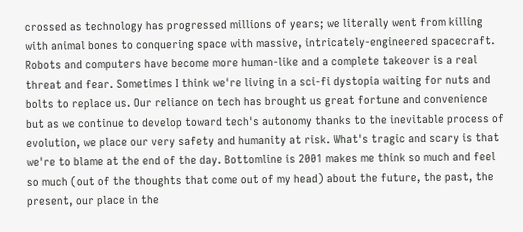crossed as technology has progressed millions of years; we literally went from killing with animal bones to conquering space with massive, intricately-engineered spacecraft. Robots and computers have become more human-like and a complete takeover is a real threat and fear. Sometimes I think we're living in a sci-fi dystopia waiting for nuts and bolts to replace us. Our reliance on tech has brought us great fortune and convenience but as we continue to develop toward tech's autonomy thanks to the inevitable process of evolution, we place our very safety and humanity at risk. What's tragic and scary is that we're to blame at the end of the day. Bottomline is 2001 makes me think so much and feel so much (out of the thoughts that come out of my head) about the future, the past, the present, our place in the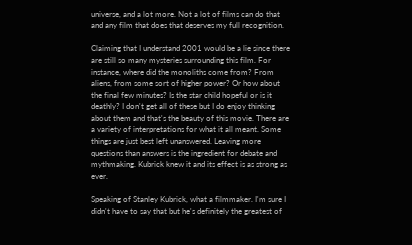universe, and a lot more. Not a lot of films can do that and any film that does that deserves my full recognition.

Claiming that I understand 2001 would be a lie since there are still so many mysteries surrounding this film. For instance, where did the monoliths come from? From aliens, from some sort of higher power? Or how about the final few minutes? Is the star child hopeful or is it deathly? I don't get all of these but I do enjoy thinking about them and that's the beauty of this movie. There are a variety of interpretations for what it all meant. Some things are just best left unanswered. Leaving more questions than answers is the ingredient for debate and mythmaking. Kubrick knew it and its effect is as strong as ever.

Speaking of Stanley Kubrick, what a filmmaker. I'm sure I didn't have to say that but he's definitely the greatest of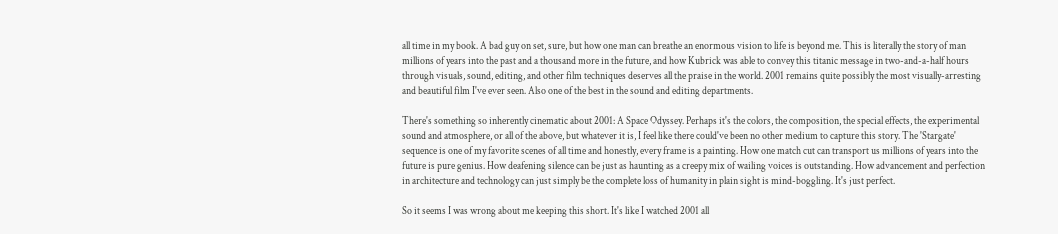all time in my book. A bad guy on set, sure, but how one man can breathe an enormous vision to life is beyond me. This is literally the story of man millions of years into the past and a thousand more in the future, and how Kubrick was able to convey this titanic message in two-and-a-half hours through visuals, sound, editing, and other film techniques deserves all the praise in the world. 2001 remains quite possibly the most visually-arresting and beautiful film I've ever seen. Also one of the best in the sound and editing departments.

There's something so inherently cinematic about 2001: A Space Odyssey. Perhaps it's the colors, the composition, the special effects, the experimental sound and atmosphere, or all of the above, but whatever it is, I feel like there could've been no other medium to capture this story. The 'Stargate' sequence is one of my favorite scenes of all time and honestly, every frame is a painting. How one match cut can transport us millions of years into the future is pure genius. How deafening silence can be just as haunting as a creepy mix of wailing voices is outstanding. How advancement and perfection in architecture and technology can just simply be the complete loss of humanity in plain sight is mind-boggling. It's just perfect.

So it seems I was wrong about me keeping this short. It's like I watched 2001 all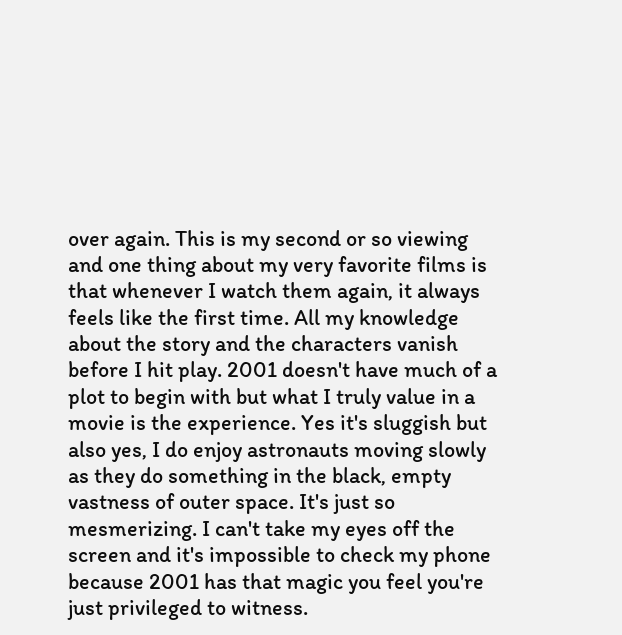over again. This is my second or so viewing and one thing about my very favorite films is that whenever I watch them again, it always feels like the first time. All my knowledge about the story and the characters vanish before I hit play. 2001 doesn't have much of a plot to begin with but what I truly value in a movie is the experience. Yes it's sluggish but also yes, I do enjoy astronauts moving slowly as they do something in the black, empty vastness of outer space. It's just so mesmerizing. I can't take my eyes off the screen and it's impossible to check my phone because 2001 has that magic you feel you're just privileged to witness.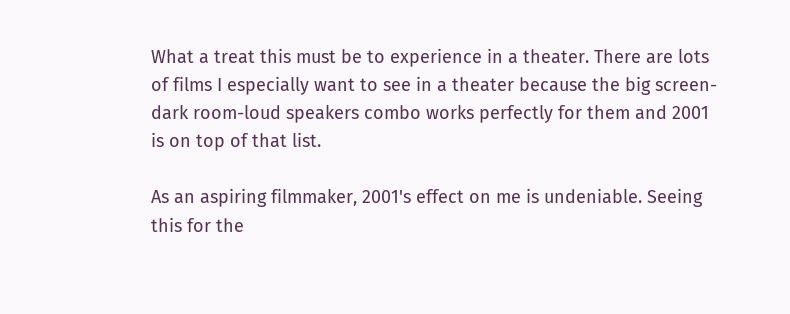What a treat this must be to experience in a theater. There are lots of films I especially want to see in a theater because the big screen-dark room-loud speakers combo works perfectly for them and 2001 is on top of that list.

As an aspiring filmmaker, 2001's effect on me is undeniable. Seeing this for the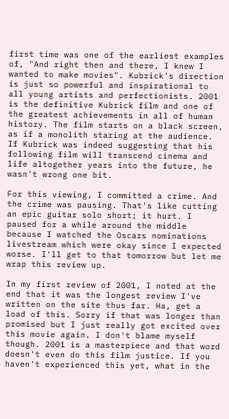first time was one of the earliest examples of, "And right then and there, I knew I wanted to make movies". Kubrick's direction is just so powerful and inspirational to all young artists and perfectionists. 2001 is the definitive Kubrick film and one of the greatest achievements in all of human history. The film starts on a black screen, as if a monolith staring at the audience. If Kubrick was indeed suggesting that his following film will transcend cinema and life altogether years into the future, he wasn't wrong one bit.

For this viewing, I committed a crime. And the crime was pausing. That's like cutting an epic guitar solo short; it hurt. I paused for a while around the middle because I watched the Oscars nominations livestream which were okay since I expected worse. I'll get to that tomorrow but let me wrap this review up.

In my first review of 2001, I noted at the end that it was the longest review I've written on the site thus far. Ha, get a load of this. Sorry if that was longer than promised but I just really got excited over this movie again. I don't blame myself though. 2001 is a masterpiece and that word doesn't even do this film justice. If you haven't experienced this yet, what in the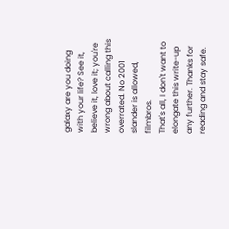galaxy are you doing with your life? See it, believe it, love it; you're wrong about calling this overrated. No 2001 slander is allowed, filmbros.
That's all, I don't want to elongate this write-up any further. Thanks for reading and stay safe.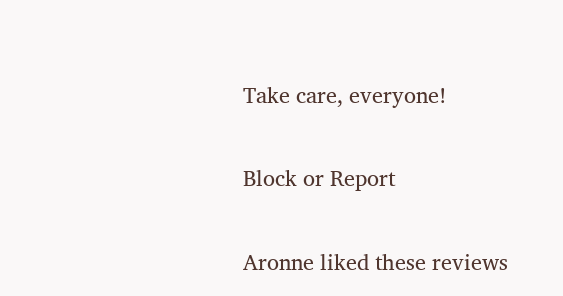Take care, everyone!

Block or Report

Aronne liked these reviews